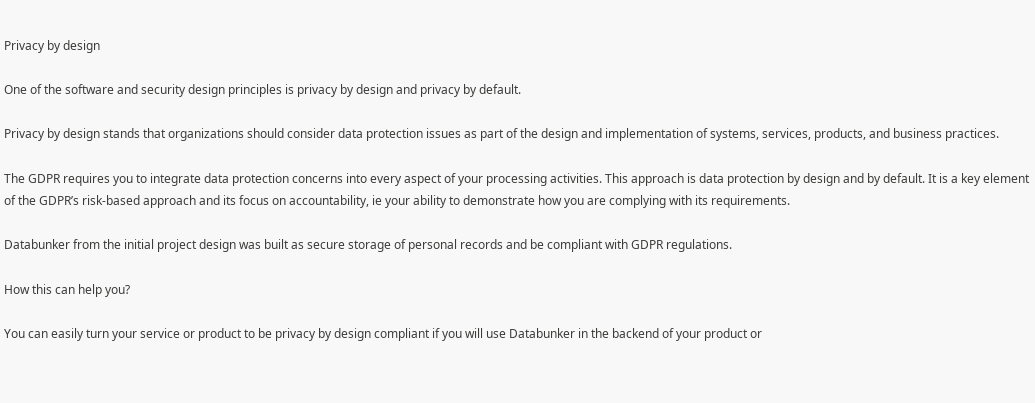Privacy by design

One of the software and security design principles is privacy by design and privacy by default.

Privacy by design stands that organizations should consider data protection issues as part of the design and implementation of systems, services, products, and business practices.

The GDPR requires you to integrate data protection concerns into every aspect of your processing activities. This approach is data protection by design and by default. It is a key element of the GDPR’s risk-based approach and its focus on accountability, ie your ability to demonstrate how you are complying with its requirements.

Databunker from the initial project design was built as secure storage of personal records and be compliant with GDPR regulations.

How this can help you?

You can easily turn your service or product to be privacy by design compliant if you will use Databunker in the backend of your product or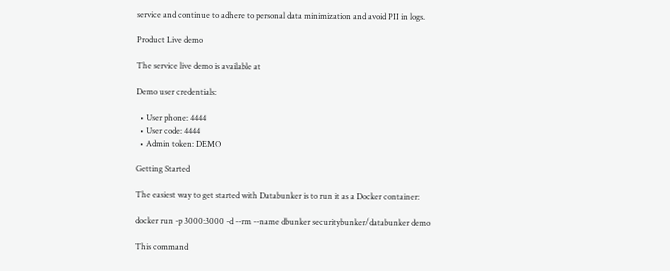service and continue to adhere to personal data minimization and avoid PII in logs.

Product Live demo

The service live demo is available at

Demo user credentials:

  • User phone: 4444
  • User code: 4444
  • Admin token: DEMO

Getting Started

The easiest way to get started with Databunker is to run it as a Docker container:

docker run -p 3000:3000 -d --rm --name dbunker securitybunker/databunker demo

This command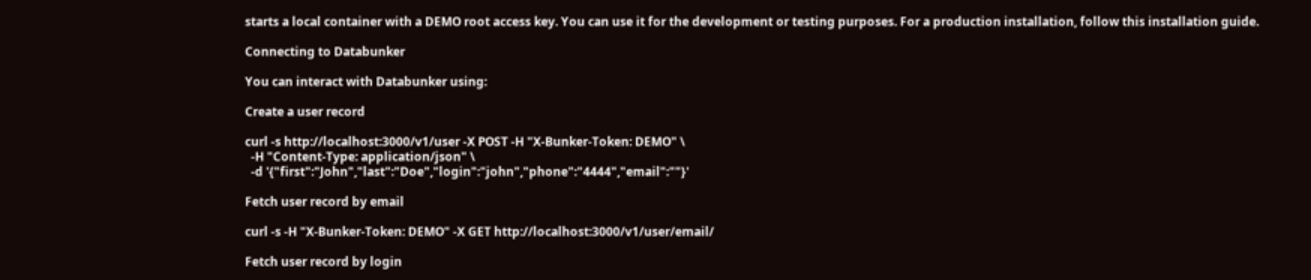starts a local container with a DEMO root access key. You can use it for the development or testing purposes. For a production installation, follow this installation guide.

Connecting to Databunker

You can interact with Databunker using:

Create a user record

curl -s http://localhost:3000/v1/user -X POST -H "X-Bunker-Token: DEMO" \
  -H "Content-Type: application/json" \
  -d '{"first":"John","last":"Doe","login":"john","phone":"4444","email":""}'

Fetch user record by email

curl -s -H "X-Bunker-Token: DEMO" -X GET http://localhost:3000/v1/user/email/

Fetch user record by login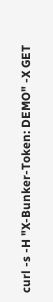curl -s -H "X-Bunker-Token: DEMO" -X GET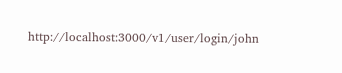http://localhost:3000/v1/user/login/john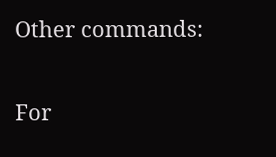Other commands:

For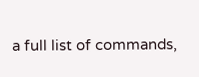a full list of commands,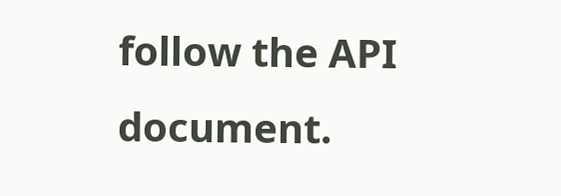follow the API document.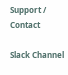Support / Contact

Slack Channel